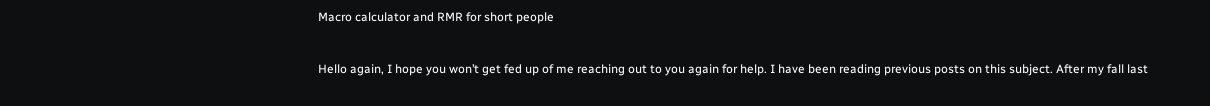Macro calculator and RMR for short people


Hello again, I hope you won’t get fed up of me reaching out to you again for help. I have been reading previous posts on this subject. After my fall last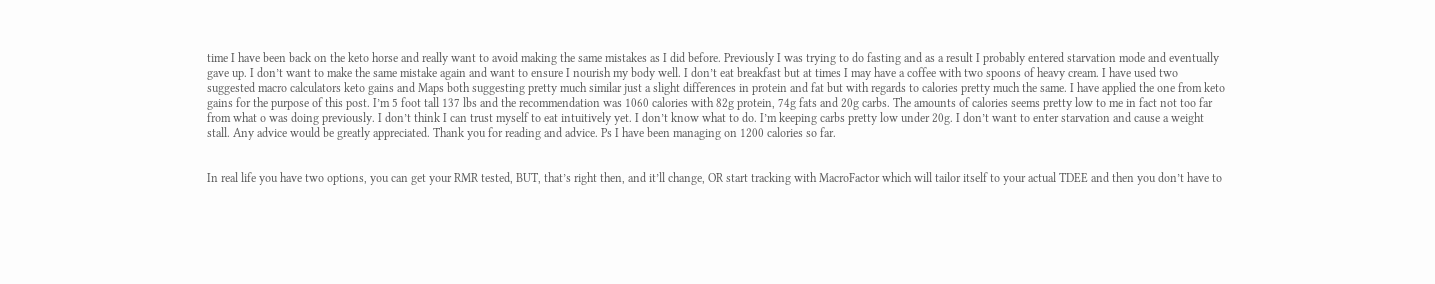time I have been back on the keto horse and really want to avoid making the same mistakes as I did before. Previously I was trying to do fasting and as a result I probably entered starvation mode and eventually gave up. I don’t want to make the same mistake again and want to ensure I nourish my body well. I don’t eat breakfast but at times I may have a coffee with two spoons of heavy cream. I have used two suggested macro calculators keto gains and Maps both suggesting pretty much similar just a slight differences in protein and fat but with regards to calories pretty much the same. I have applied the one from keto gains for the purpose of this post. I’m 5 foot tall 137 lbs and the recommendation was 1060 calories with 82g protein, 74g fats and 20g carbs. The amounts of calories seems pretty low to me in fact not too far from what o was doing previously. I don’t think I can trust myself to eat intuitively yet. I don’t know what to do. I’m keeping carbs pretty low under 20g. I don’t want to enter starvation and cause a weight stall. Any advice would be greatly appreciated. Thank you for reading and advice. Ps I have been managing on 1200 calories so far.


In real life you have two options, you can get your RMR tested, BUT, that’s right then, and it’ll change, OR start tracking with MacroFactor which will tailor itself to your actual TDEE and then you don’t have to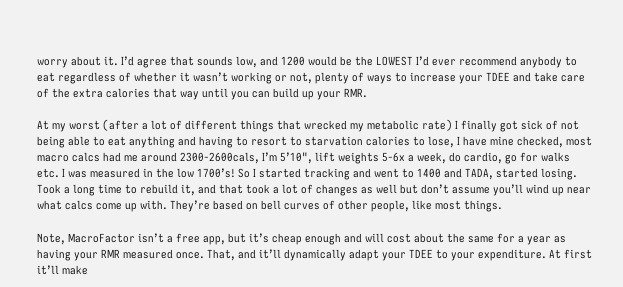worry about it. I’d agree that sounds low, and 1200 would be the LOWEST I’d ever recommend anybody to eat regardless of whether it wasn’t working or not, plenty of ways to increase your TDEE and take care of the extra calories that way until you can build up your RMR.

At my worst (after a lot of different things that wrecked my metabolic rate) I finally got sick of not being able to eat anything and having to resort to starvation calories to lose, I have mine checked, most macro calcs had me around 2300-2600cals, I’m 5’10", lift weights 5-6x a week, do cardio, go for walks etc. I was measured in the low 1700’s! So I started tracking and went to 1400 and TADA, started losing. Took a long time to rebuild it, and that took a lot of changes as well but don’t assume you’ll wind up near what calcs come up with. They’re based on bell curves of other people, like most things.

Note, MacroFactor isn’t a free app, but it’s cheap enough and will cost about the same for a year as having your RMR measured once. That, and it’ll dynamically adapt your TDEE to your expenditure. At first it’ll make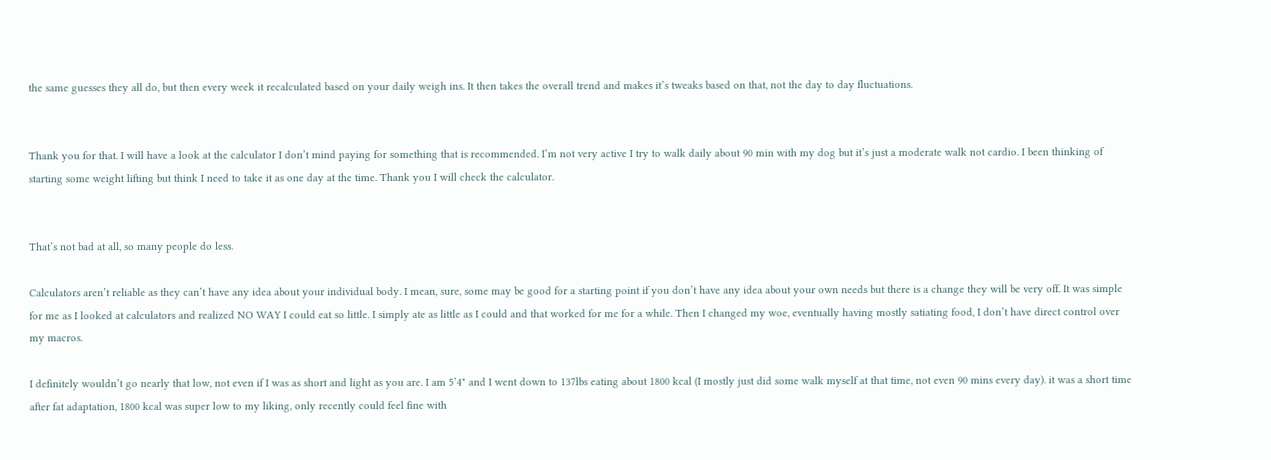the same guesses they all do, but then every week it recalculated based on your daily weigh ins. It then takes the overall trend and makes it’s tweaks based on that, not the day to day fluctuations.


Thank you for that. I will have a look at the calculator I don’t mind paying for something that is recommended. I’m not very active I try to walk daily about 90 min with my dog but it’s just a moderate walk not cardio. I been thinking of starting some weight lifting but think I need to take it as one day at the time. Thank you I will check the calculator.


That’s not bad at all, so many people do less.

Calculators aren’t reliable as they can’t have any idea about your individual body. I mean, sure, some may be good for a starting point if you don’t have any idea about your own needs but there is a change they will be very off. It was simple for me as I looked at calculators and realized NO WAY I could eat so little. I simply ate as little as I could and that worked for me for a while. Then I changed my woe, eventually having mostly satiating food, I don’t have direct control over my macros.

I definitely wouldn’t go nearly that low, not even if I was as short and light as you are. I am 5’4" and I went down to 137lbs eating about 1800 kcal (I mostly just did some walk myself at that time, not even 90 mins every day). it was a short time after fat adaptation, 1800 kcal was super low to my liking, only recently could feel fine with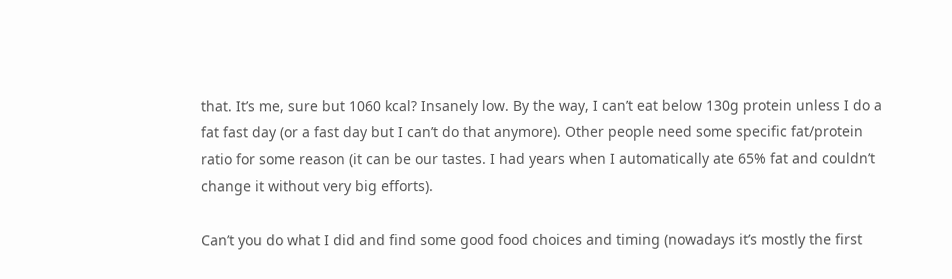that. It’s me, sure but 1060 kcal? Insanely low. By the way, I can’t eat below 130g protein unless I do a fat fast day (or a fast day but I can’t do that anymore). Other people need some specific fat/protein ratio for some reason (it can be our tastes. I had years when I automatically ate 65% fat and couldn’t change it without very big efforts).

Can’t you do what I did and find some good food choices and timing (nowadays it’s mostly the first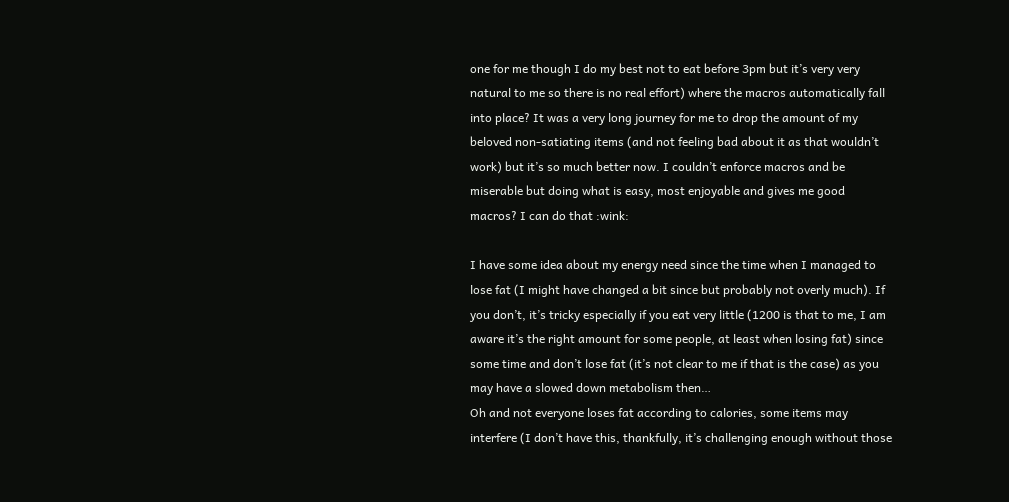one for me though I do my best not to eat before 3pm but it’s very very natural to me so there is no real effort) where the macros automatically fall into place? It was a very long journey for me to drop the amount of my beloved non-satiating items (and not feeling bad about it as that wouldn’t work) but it’s so much better now. I couldn’t enforce macros and be miserable but doing what is easy, most enjoyable and gives me good macros? I can do that :wink:

I have some idea about my energy need since the time when I managed to lose fat (I might have changed a bit since but probably not overly much). If you don’t, it’s tricky especially if you eat very little (1200 is that to me, I am aware it’s the right amount for some people, at least when losing fat) since some time and don’t lose fat (it’s not clear to me if that is the case) as you may have a slowed down metabolism then…
Oh and not everyone loses fat according to calories, some items may interfere (I don’t have this, thankfully, it’s challenging enough without those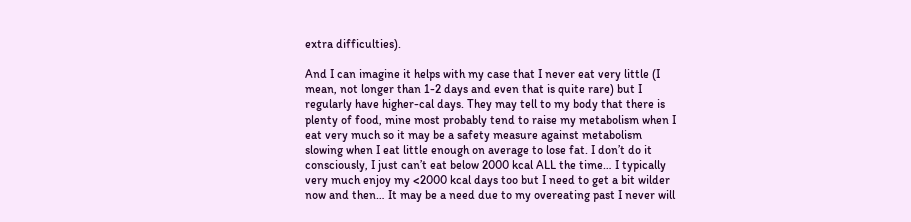extra difficulties).

And I can imagine it helps with my case that I never eat very little (I mean, not longer than 1-2 days and even that is quite rare) but I regularly have higher-cal days. They may tell to my body that there is plenty of food, mine most probably tend to raise my metabolism when I eat very much so it may be a safety measure against metabolism slowing when I eat little enough on average to lose fat. I don’t do it consciously, I just can’t eat below 2000 kcal ALL the time… I typically very much enjoy my <2000 kcal days too but I need to get a bit wilder now and then… It may be a need due to my overeating past I never will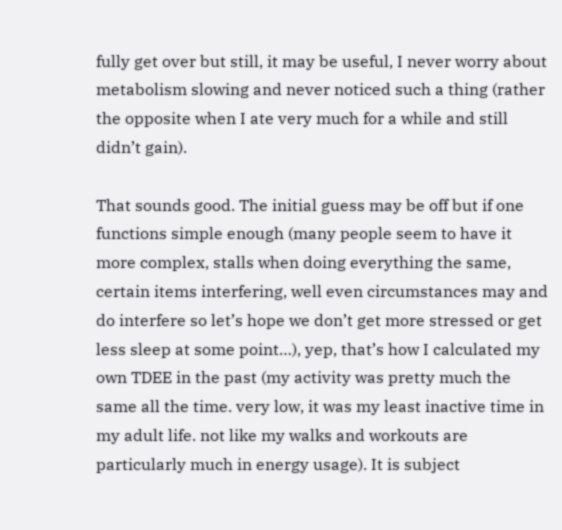fully get over but still, it may be useful, I never worry about metabolism slowing and never noticed such a thing (rather the opposite when I ate very much for a while and still didn’t gain).

That sounds good. The initial guess may be off but if one functions simple enough (many people seem to have it more complex, stalls when doing everything the same, certain items interfering, well even circumstances may and do interfere so let’s hope we don’t get more stressed or get less sleep at some point…), yep, that’s how I calculated my own TDEE in the past (my activity was pretty much the same all the time. very low, it was my least inactive time in my adult life. not like my walks and workouts are particularly much in energy usage). It is subject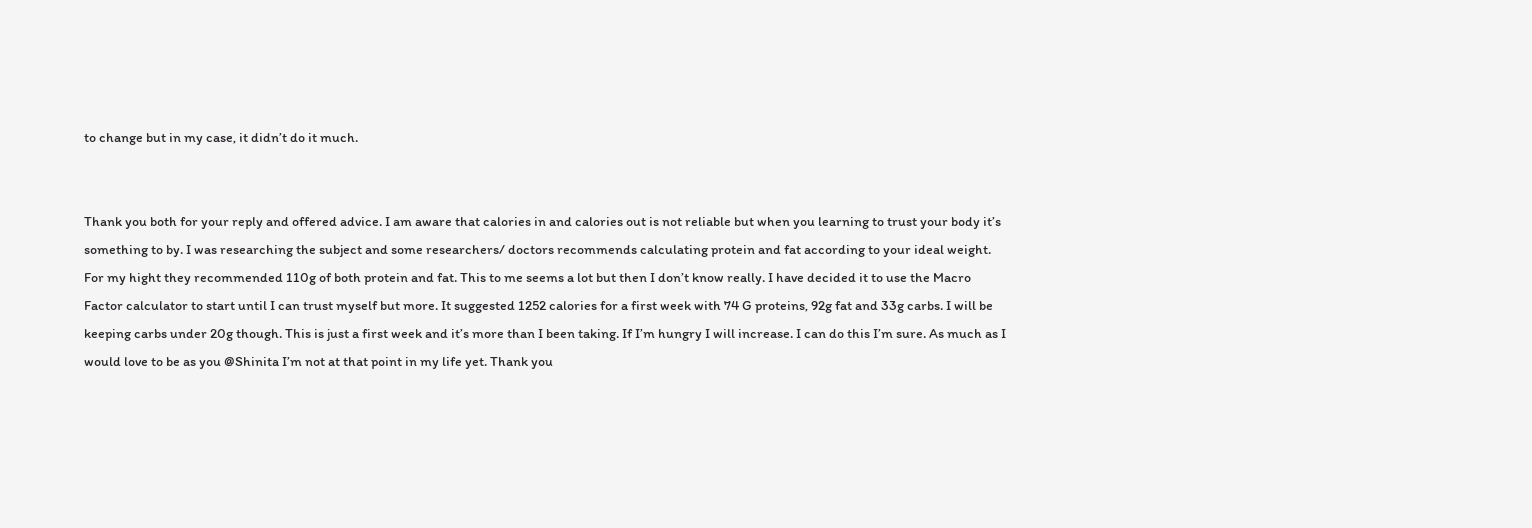to change but in my case, it didn’t do it much.


Thank you both for your reply and offered advice. I am aware that calories in and calories out is not reliable but when you learning to trust your body it’s something to by. I was researching the subject and some researchers/ doctors recommends calculating protein and fat according to your ideal weight. For my hight they recommended 110g of both protein and fat. This to me seems a lot but then I don’t know really. I have decided it to use the Macro Factor calculator to start until I can trust myself but more. It suggested 1252 calories for a first week with 74 G proteins, 92g fat and 33g carbs. I will be keeping carbs under 20g though. This is just a first week and it’s more than I been taking. If I’m hungry I will increase. I can do this I’m sure. As much as I would love to be as you @Shinita I’m not at that point in my life yet. Thank you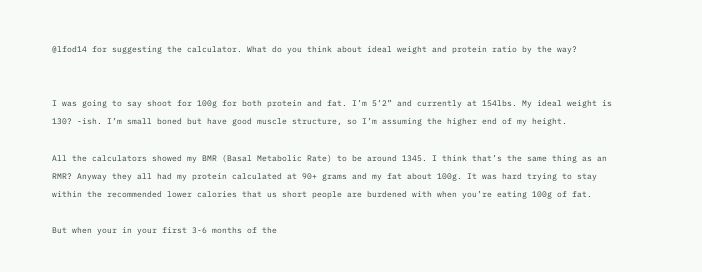@lfod14 for suggesting the calculator. What do you think about ideal weight and protein ratio by the way?


I was going to say shoot for 100g for both protein and fat. I’m 5’2” and currently at 154lbs. My ideal weight is 130? -ish. I’m small boned but have good muscle structure, so I’m assuming the higher end of my height.

All the calculators showed my BMR (Basal Metabolic Rate) to be around 1345. I think that’s the same thing as an RMR? Anyway they all had my protein calculated at 90+ grams and my fat about 100g. It was hard trying to stay within the recommended lower calories that us short people are burdened with when you’re eating 100g of fat.

But when your in your first 3-6 months of the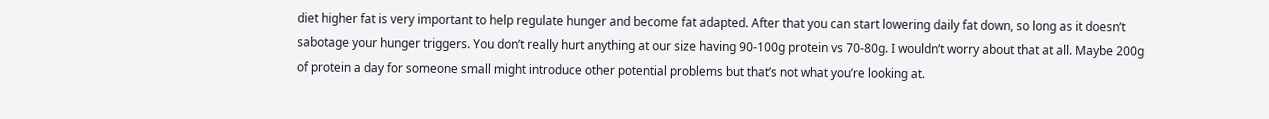diet higher fat is very important to help regulate hunger and become fat adapted. After that you can start lowering daily fat down, so long as it doesn’t sabotage your hunger triggers. You don’t really hurt anything at our size having 90-100g protein vs 70-80g. I wouldn’t worry about that at all. Maybe 200g of protein a day for someone small might introduce other potential problems but that’s not what you’re looking at.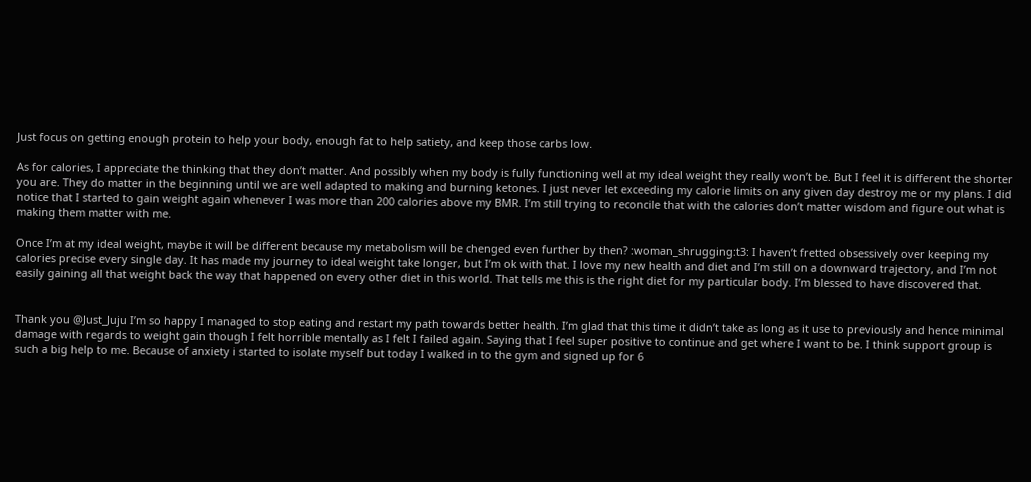Just focus on getting enough protein to help your body, enough fat to help satiety, and keep those carbs low.

As for calories, I appreciate the thinking that they don’t matter. And possibly when my body is fully functioning well at my ideal weight they really won’t be. But I feel it is different the shorter you are. They do matter in the beginning until we are well adapted to making and burning ketones. I just never let exceeding my calorie limits on any given day destroy me or my plans. I did notice that I started to gain weight again whenever I was more than 200 calories above my BMR. I’m still trying to reconcile that with the calories don’t matter wisdom and figure out what is making them matter with me.

Once I’m at my ideal weight, maybe it will be different because my metabolism will be chenged even further by then? :woman_shrugging:t3: I haven’t fretted obsessively over keeping my calories precise every single day. It has made my journey to ideal weight take longer, but I’m ok with that. I love my new health and diet and I’m still on a downward trajectory, and I’m not easily gaining all that weight back the way that happened on every other diet in this world. That tells me this is the right diet for my particular body. I’m blessed to have discovered that.


Thank you @Just_Juju I’m so happy I managed to stop eating and restart my path towards better health. I’m glad that this time it didn’t take as long as it use to previously and hence minimal damage with regards to weight gain though I felt horrible mentally as I felt I failed again. Saying that I feel super positive to continue and get where I want to be. I think support group is such a big help to me. Because of anxiety i started to isolate myself but today I walked in to the gym and signed up for 6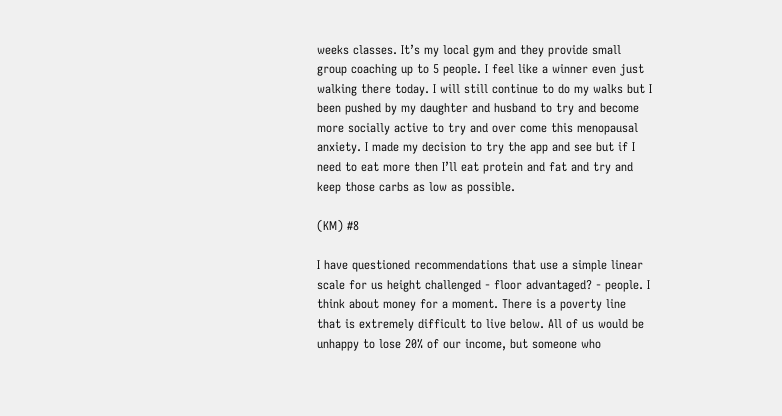weeks classes. It’s my local gym and they provide small group coaching up to 5 people. I feel like a winner even just walking there today. I will still continue to do my walks but I been pushed by my daughter and husband to try and become more socially active to try and over come this menopausal anxiety. I made my decision to try the app and see but if I need to eat more then I’ll eat protein and fat and try and keep those carbs as low as possible.

(KM) #8

I have questioned recommendations that use a simple linear scale for us height challenged - floor advantaged? - people. I think about money for a moment. There is a poverty line that is extremely difficult to live below. All of us would be unhappy to lose 20% of our income, but someone who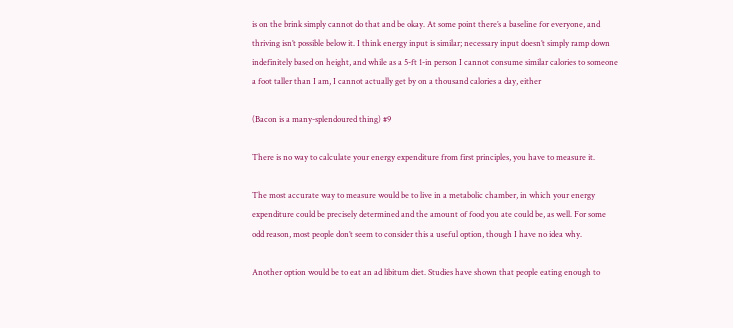is on the brink simply cannot do that and be okay. At some point there’s a baseline for everyone, and thriving isn’t possible below it. I think energy input is similar; necessary input doesn’t simply ramp down indefinitely based on height, and while as a 5-ft 1-in person I cannot consume similar calories to someone a foot taller than I am, I cannot actually get by on a thousand calories a day, either

(Bacon is a many-splendoured thing) #9

There is no way to calculate your energy expenditure from first principles, you have to measure it.

The most accurate way to measure would be to live in a metabolic chamber, in which your energy expenditure could be precisely determined and the amount of food you ate could be, as well. For some odd reason, most people don’t seem to consider this a useful option, though I have no idea why.

Another option would be to eat an ad libitum diet. Studies have shown that people eating enough to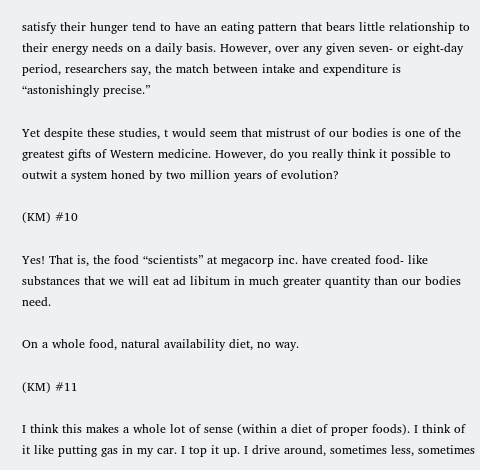satisfy their hunger tend to have an eating pattern that bears little relationship to their energy needs on a daily basis. However, over any given seven- or eight-day period, researchers say, the match between intake and expenditure is “astonishingly precise.”

Yet despite these studies, t would seem that mistrust of our bodies is one of the greatest gifts of Western medicine. However, do you really think it possible to outwit a system honed by two million years of evolution?

(KM) #10

Yes! That is, the food “scientists” at megacorp inc. have created food- like substances that we will eat ad libitum in much greater quantity than our bodies need.

On a whole food, natural availability diet, no way.

(KM) #11

I think this makes a whole lot of sense (within a diet of proper foods). I think of it like putting gas in my car. I top it up. I drive around, sometimes less, sometimes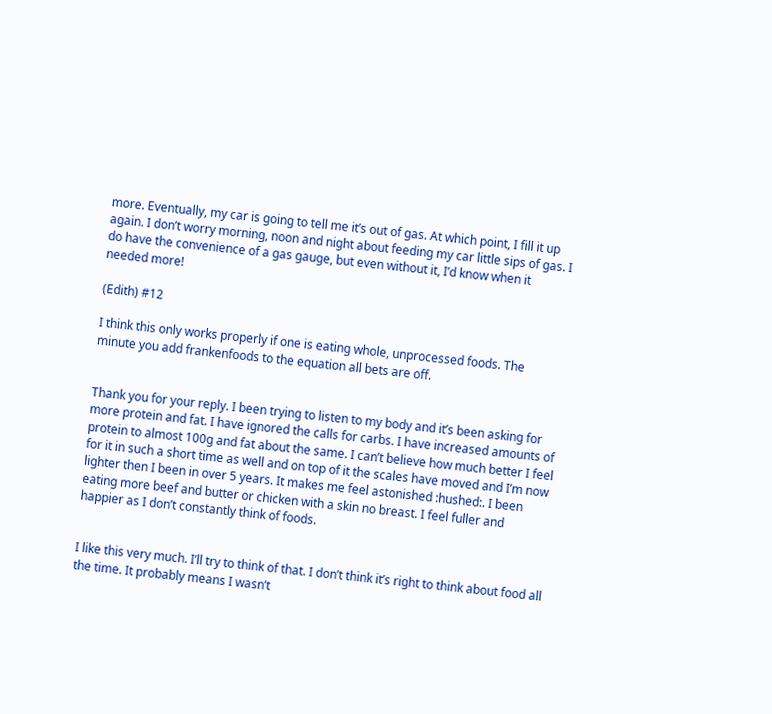more. Eventually, my car is going to tell me it’s out of gas. At which point, I fill it up again. I don’t worry morning, noon and night about feeding my car little sips of gas. I do have the convenience of a gas gauge, but even without it, I’d know when it needed more!

(Edith) #12

I think this only works properly if one is eating whole, unprocessed foods. The minute you add frankenfoods to the equation all bets are off.


Thank you for your reply. I been trying to listen to my body and it’s been asking for more protein and fat. I have ignored the calls for carbs. I have increased amounts of protein to almost 100g and fat about the same. I can’t believe how much better I feel for it in such a short time as well and on top of it the scales have moved and I’m now lighter then I been in over 5 years. It makes me feel astonished :hushed:. I been eating more beef and butter or chicken with a skin no breast. I feel fuller and happier as I don’t constantly think of foods.


I like this very much. I’ll try to think of that. I don’t think it’s right to think about food all the time. It probably means I wasn’t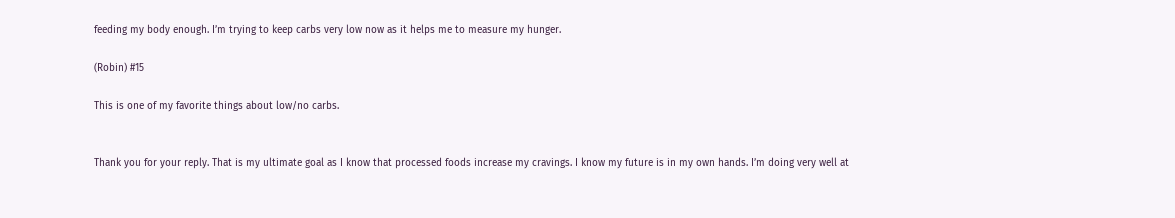feeding my body enough. I’m trying to keep carbs very low now as it helps me to measure my hunger.

(Robin) #15

This is one of my favorite things about low/no carbs.


Thank you for your reply. That is my ultimate goal as I know that processed foods increase my cravings. I know my future is in my own hands. I’m doing very well at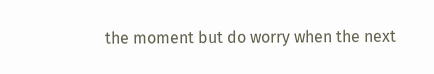the moment but do worry when the next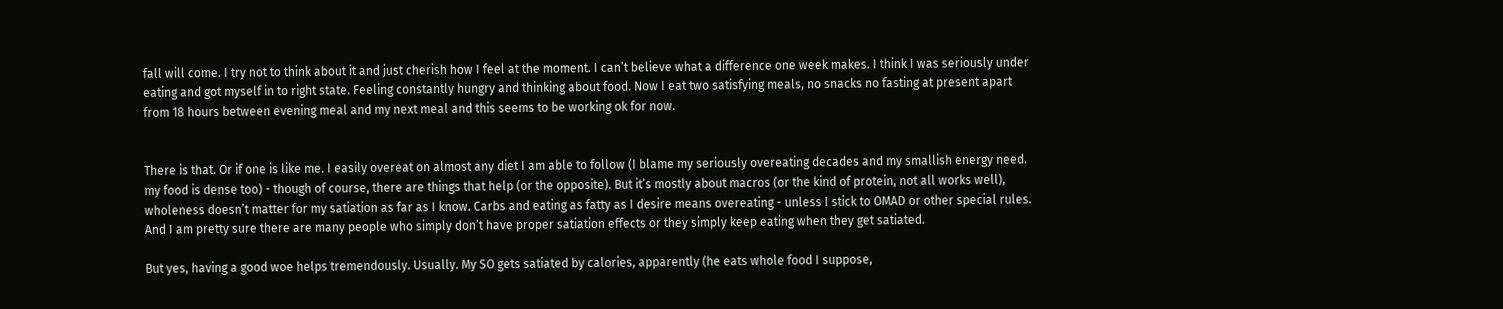fall will come. I try not to think about it and just cherish how I feel at the moment. I can’t believe what a difference one week makes. I think I was seriously under eating and got myself in to right state. Feeling constantly hungry and thinking about food. Now I eat two satisfying meals, no snacks no fasting at present apart from 18 hours between evening meal and my next meal and this seems to be working ok for now.


There is that. Or if one is like me. I easily overeat on almost any diet I am able to follow (I blame my seriously overeating decades and my smallish energy need. my food is dense too) - though of course, there are things that help (or the opposite). But it’s mostly about macros (or the kind of protein, not all works well), wholeness doesn’t matter for my satiation as far as I know. Carbs and eating as fatty as I desire means overeating - unless I stick to OMAD or other special rules.
And I am pretty sure there are many people who simply don’t have proper satiation effects or they simply keep eating when they get satiated.

But yes, having a good woe helps tremendously. Usually. My SO gets satiated by calories, apparently (he eats whole food I suppose,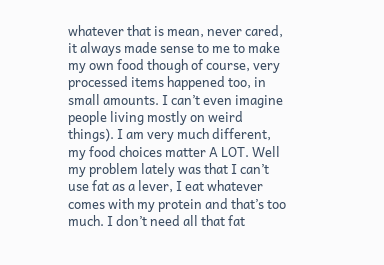whatever that is mean, never cared, it always made sense to me to make my own food though of course, very processed items happened too, in small amounts. I can’t even imagine people living mostly on weird things). I am very much different, my food choices matter A LOT. Well my problem lately was that I can’t use fat as a lever, I eat whatever comes with my protein and that’s too much. I don’t need all that fat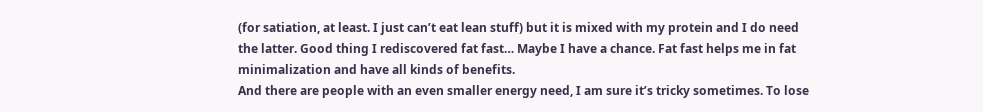(for satiation, at least. I just can’t eat lean stuff) but it is mixed with my protein and I do need the latter. Good thing I rediscovered fat fast… Maybe I have a chance. Fat fast helps me in fat minimalization and have all kinds of benefits.
And there are people with an even smaller energy need, I am sure it’s tricky sometimes. To lose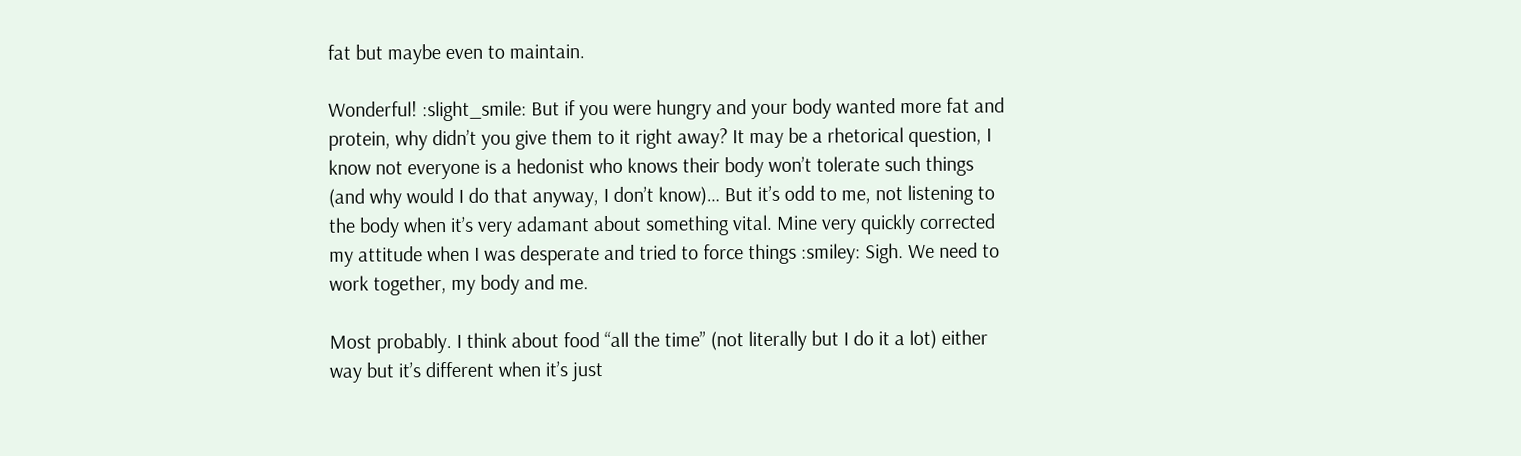fat but maybe even to maintain.

Wonderful! :slight_smile: But if you were hungry and your body wanted more fat and protein, why didn’t you give them to it right away? It may be a rhetorical question, I know not everyone is a hedonist who knows their body won’t tolerate such things (and why would I do that anyway, I don’t know)… But it’s odd to me, not listening to the body when it’s very adamant about something vital. Mine very quickly corrected my attitude when I was desperate and tried to force things :smiley: Sigh. We need to work together, my body and me.

Most probably. I think about food “all the time” (not literally but I do it a lot) either way but it’s different when it’s just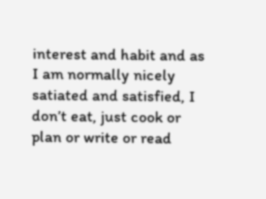interest and habit and as I am normally nicely satiated and satisfied, I don’t eat, just cook or plan or write or read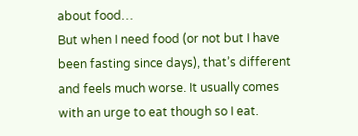about food…
But when I need food (or not but I have been fasting since days), that’s different and feels much worse. It usually comes with an urge to eat though so I eat.